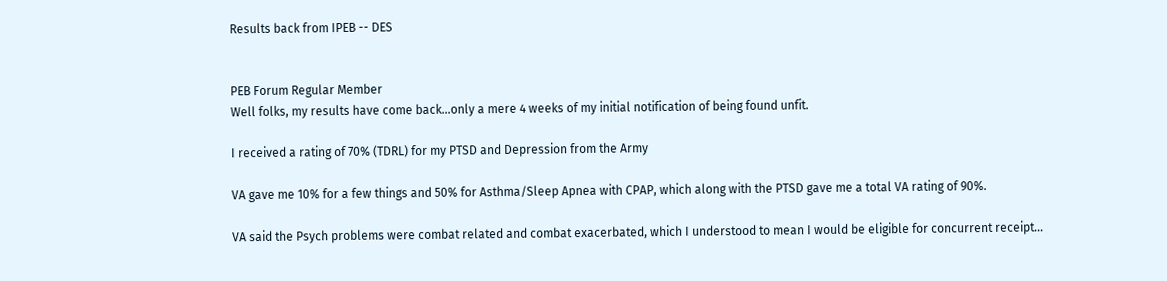Results back from IPEB -- DES


PEB Forum Regular Member
Well folks, my results have come back...only a mere 4 weeks of my initial notification of being found unfit.

I received a rating of 70% (TDRL) for my PTSD and Depression from the Army

VA gave me 10% for a few things and 50% for Asthma/Sleep Apnea with CPAP, which along with the PTSD gave me a total VA rating of 90%.

VA said the Psych problems were combat related and combat exacerbated, which I understood to mean I would be eligible for concurrent receipt...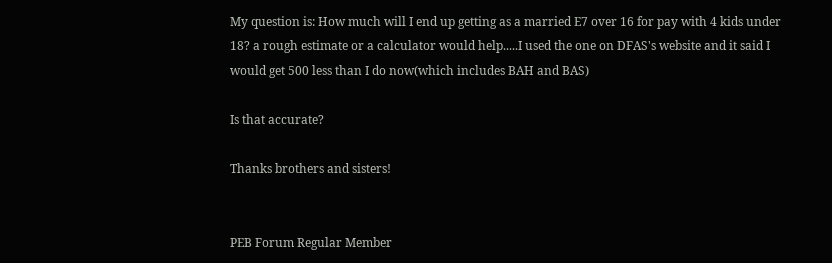My question is: How much will I end up getting as a married E7 over 16 for pay with 4 kids under 18? a rough estimate or a calculator would help.....I used the one on DFAS's website and it said I would get 500 less than I do now(which includes BAH and BAS)

Is that accurate?

Thanks brothers and sisters!


PEB Forum Regular Member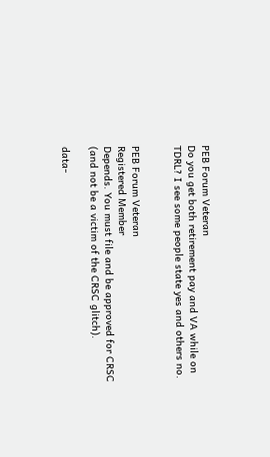PEB Forum Veteran
Do you get both retirement pay and VA while on TDRL? I see some people state yes and others no.


PEB Forum Veteran
Registered Member
Depends. You must file and be approved for CRSC (and not be a victim of the CRSC glitch).

data-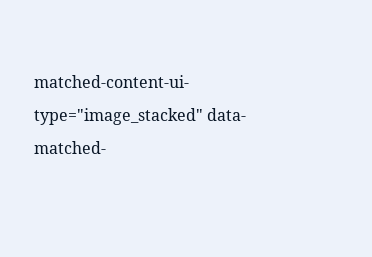matched-content-ui-type="image_stacked" data-matched-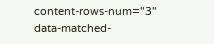content-rows-num="3" data-matched-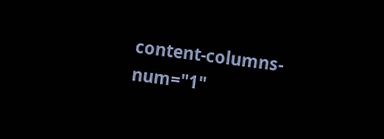content-columns-num="1"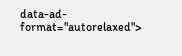data-ad-format="autorelaxed">